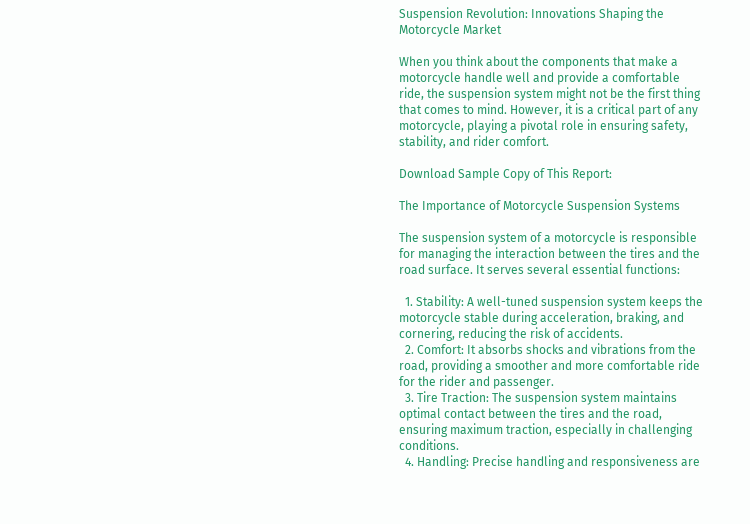Suspension Revolution: Innovations Shaping the Motorcycle Market

When you think about the components that make a motorcycle handle well and provide a comfortable ride, the suspension system might not be the first thing that comes to mind. However, it is a critical part of any motorcycle, playing a pivotal role in ensuring safety, stability, and rider comfort.

Download Sample Copy of This Report:

The Importance of Motorcycle Suspension Systems

The suspension system of a motorcycle is responsible for managing the interaction between the tires and the road surface. It serves several essential functions:

  1. Stability: A well-tuned suspension system keeps the motorcycle stable during acceleration, braking, and cornering, reducing the risk of accidents.
  2. Comfort: It absorbs shocks and vibrations from the road, providing a smoother and more comfortable ride for the rider and passenger.
  3. Tire Traction: The suspension system maintains optimal contact between the tires and the road, ensuring maximum traction, especially in challenging conditions.
  4. Handling: Precise handling and responsiveness are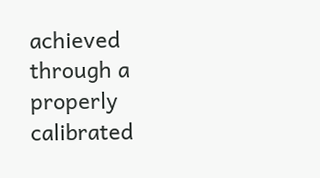achieved through a properly calibrated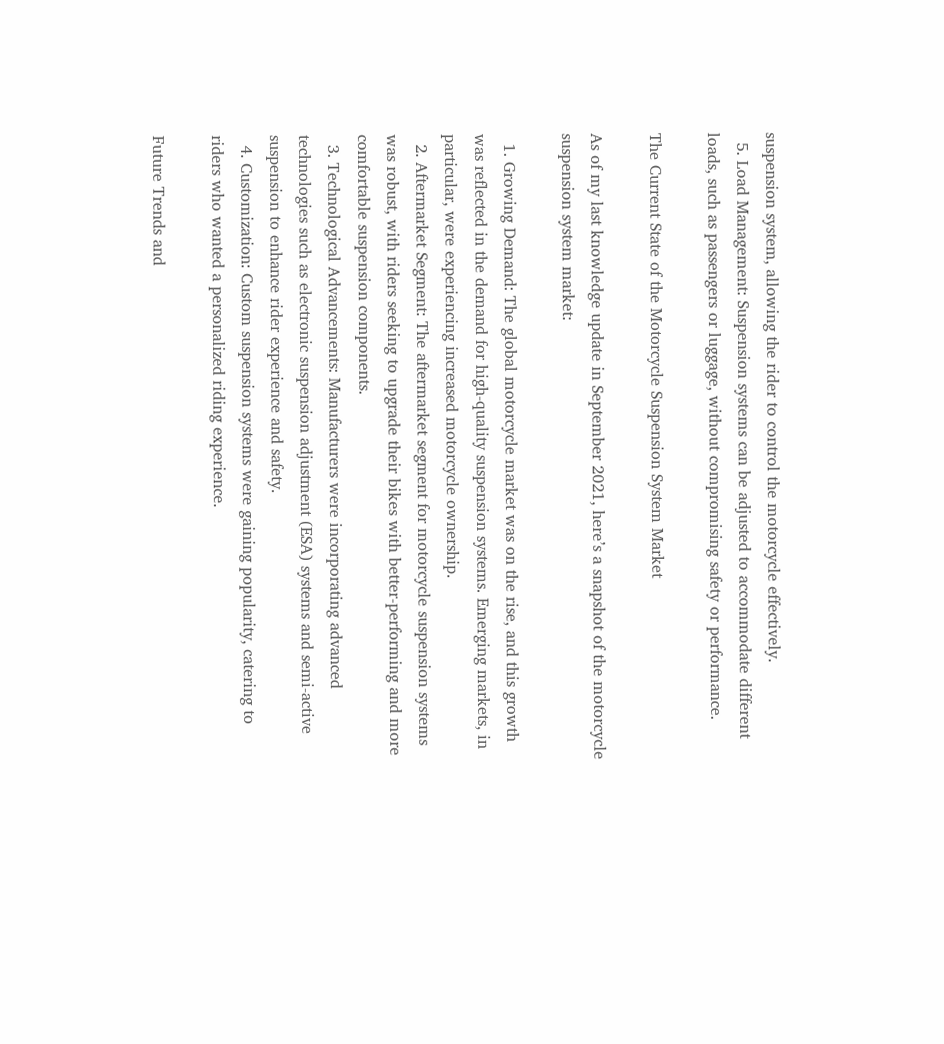suspension system, allowing the rider to control the motorcycle effectively.
  5. Load Management: Suspension systems can be adjusted to accommodate different loads, such as passengers or luggage, without compromising safety or performance.

The Current State of the Motorcycle Suspension System Market

As of my last knowledge update in September 2021, here’s a snapshot of the motorcycle suspension system market:

  1. Growing Demand: The global motorcycle market was on the rise, and this growth was reflected in the demand for high-quality suspension systems. Emerging markets, in particular, were experiencing increased motorcycle ownership.
  2. Aftermarket Segment: The aftermarket segment for motorcycle suspension systems was robust, with riders seeking to upgrade their bikes with better-performing and more comfortable suspension components.
  3. Technological Advancements: Manufacturers were incorporating advanced technologies such as electronic suspension adjustment (ESA) systems and semi-active suspension to enhance rider experience and safety.
  4. Customization: Custom suspension systems were gaining popularity, catering to riders who wanted a personalized riding experience.

Future Trends and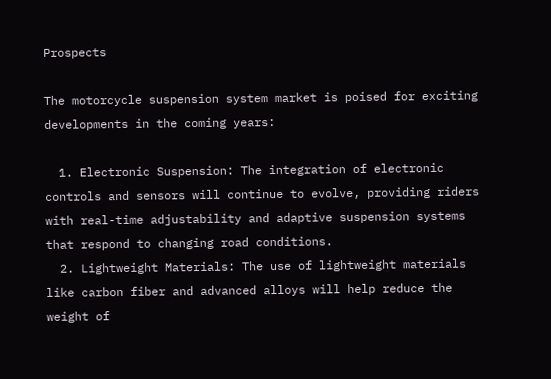Prospects

The motorcycle suspension system market is poised for exciting developments in the coming years:

  1. Electronic Suspension: The integration of electronic controls and sensors will continue to evolve, providing riders with real-time adjustability and adaptive suspension systems that respond to changing road conditions.
  2. Lightweight Materials: The use of lightweight materials like carbon fiber and advanced alloys will help reduce the weight of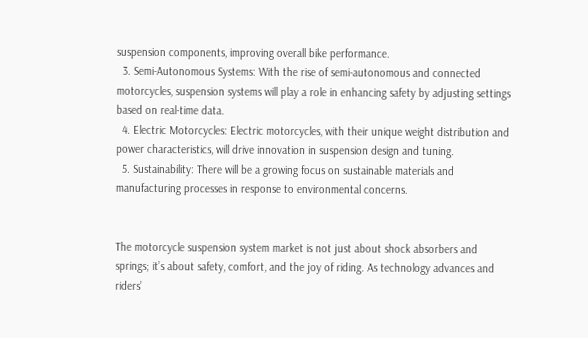suspension components, improving overall bike performance.
  3. Semi-Autonomous Systems: With the rise of semi-autonomous and connected motorcycles, suspension systems will play a role in enhancing safety by adjusting settings based on real-time data.
  4. Electric Motorcycles: Electric motorcycles, with their unique weight distribution and power characteristics, will drive innovation in suspension design and tuning.
  5. Sustainability: There will be a growing focus on sustainable materials and manufacturing processes in response to environmental concerns.


The motorcycle suspension system market is not just about shock absorbers and springs; it’s about safety, comfort, and the joy of riding. As technology advances and riders’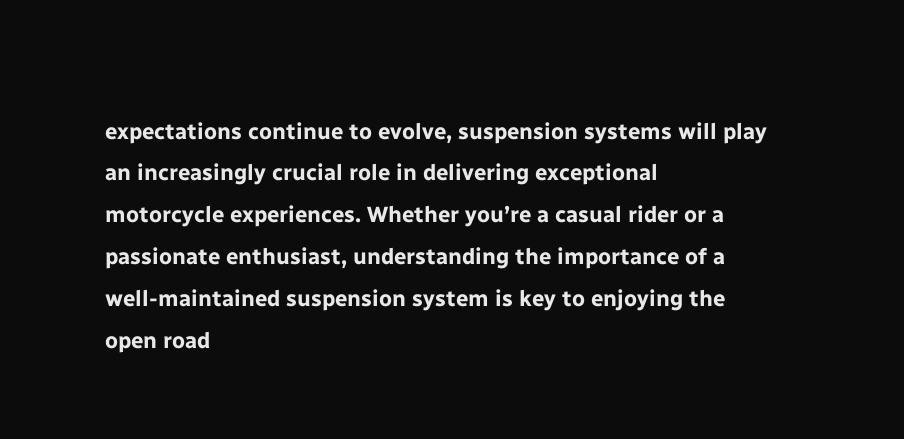expectations continue to evolve, suspension systems will play an increasingly crucial role in delivering exceptional motorcycle experiences. Whether you’re a casual rider or a passionate enthusiast, understanding the importance of a well-maintained suspension system is key to enjoying the open road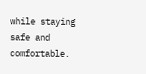while staying safe and comfortable.